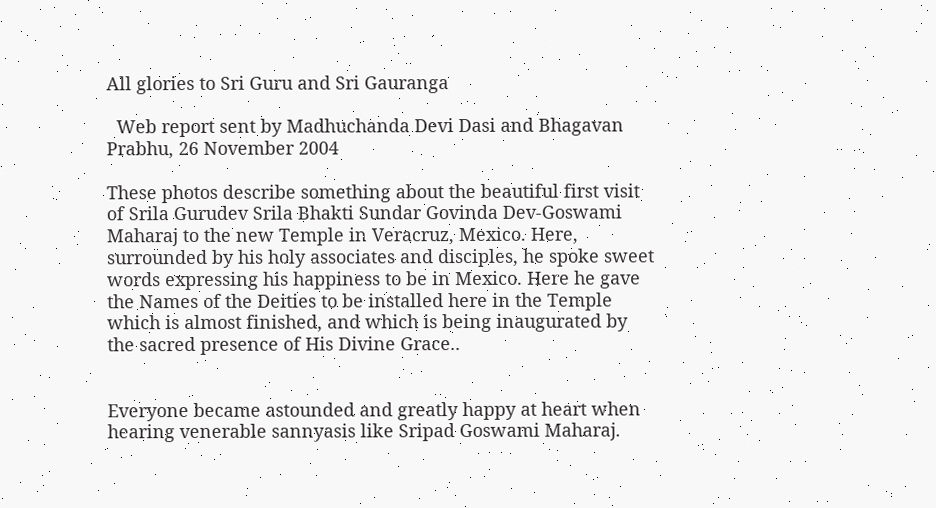All glories to Sri Guru and Sri Gauranga

  Web report sent by Madhuchanda Devi Dasi and Bhagavan Prabhu, 26 November 2004

These photos describe something about the beautiful first visit of Srila Gurudev Srila Bhakti Sundar Govinda Dev-Goswami Maharaj to the new Temple in Veracruz, Mexico. Here, surrounded by his holy associates and disciples, he spoke sweet words expressing his happiness to be in Mexico. Here he gave the Names of the Deities to be installed here in the Temple which is almost finished, and which is being inaugurated by the sacred presence of His Divine Grace..


Everyone became astounded and greatly happy at heart when hearing venerable sannyasis like Sripad Goswami Maharaj.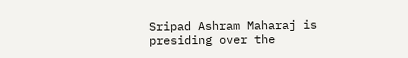Sripad Ashram Maharaj is presiding over the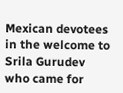Mexican devotees in the welcome to Srila Gurudev who came for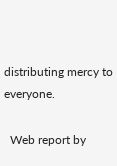distributing mercy to everyone.

  Web report by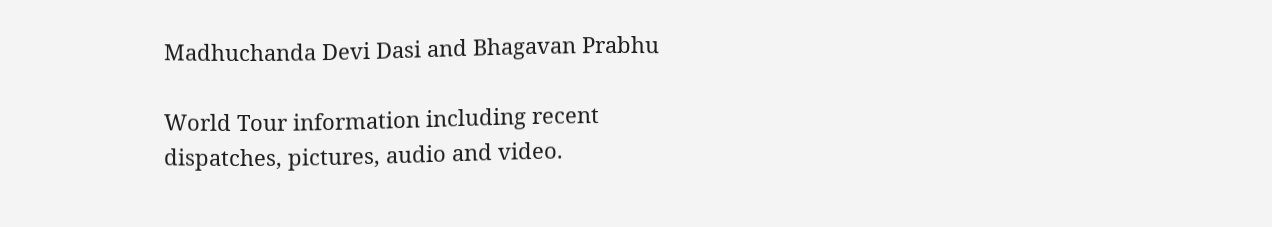Madhuchanda Devi Dasi and Bhagavan Prabhu

World Tour information including recent dispatches, pictures, audio and video.